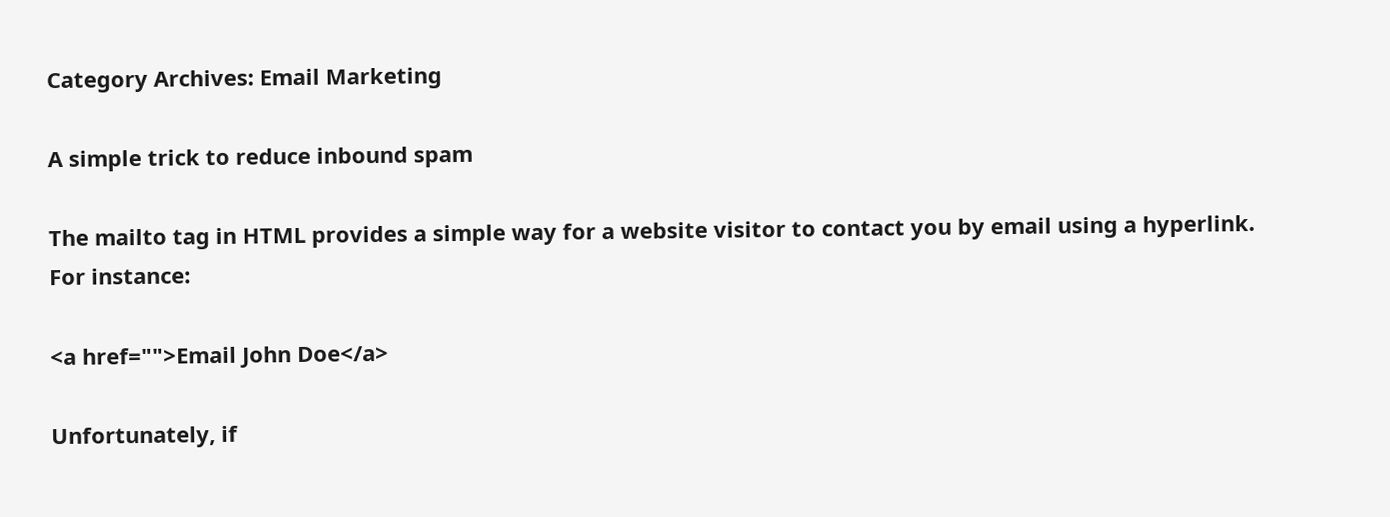Category Archives: Email Marketing

A simple trick to reduce inbound spam

The mailto tag in HTML provides a simple way for a website visitor to contact you by email using a hyperlink. For instance:

<a href="">Email John Doe</a>

Unfortunately, if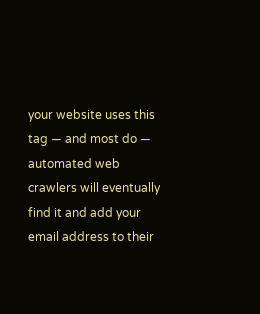your website uses this tag — and most do — automated web crawlers will eventually find it and add your email address to their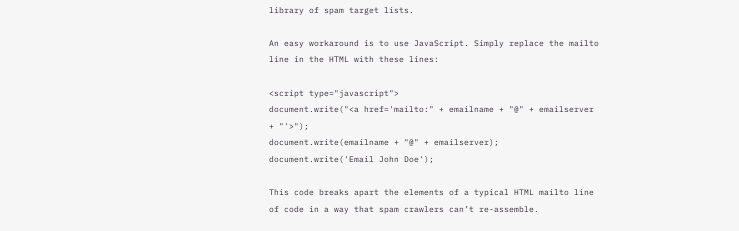library of spam target lists.

An easy workaround is to use JavaScript. Simply replace the mailto line in the HTML with these lines:

<script type="javascript">
document.write("<a href='mailto:" + emailname + "@" + emailserver + "'>");
document.write(emailname + "@" + emailserver);
document.write('Email John Doe');

This code breaks apart the elements of a typical HTML mailto line of code in a way that spam crawlers can’t re-assemble.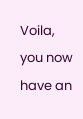Voila, you now have an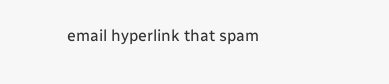email hyperlink that spam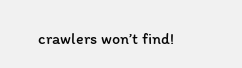crawlers won’t find!